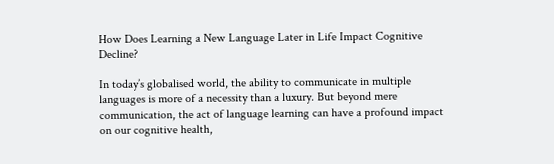How Does Learning a New Language Later in Life Impact Cognitive Decline?

In today’s globalised world, the ability to communicate in multiple languages is more of a necessity than a luxury. But beyond mere communication, the act of language learning can have a profound impact on our cognitive health,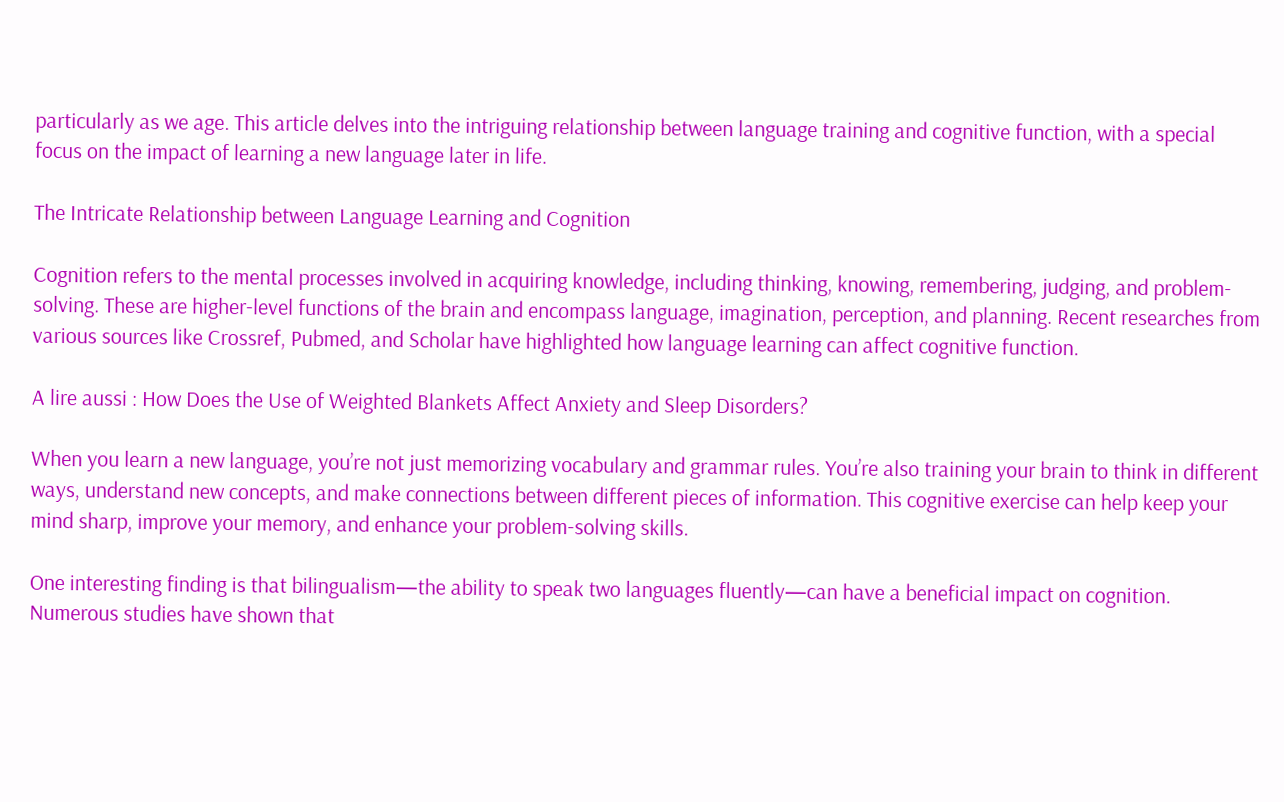particularly as we age. This article delves into the intriguing relationship between language training and cognitive function, with a special focus on the impact of learning a new language later in life.

The Intricate Relationship between Language Learning and Cognition

Cognition refers to the mental processes involved in acquiring knowledge, including thinking, knowing, remembering, judging, and problem-solving. These are higher-level functions of the brain and encompass language, imagination, perception, and planning. Recent researches from various sources like Crossref, Pubmed, and Scholar have highlighted how language learning can affect cognitive function.

A lire aussi : How Does the Use of Weighted Blankets Affect Anxiety and Sleep Disorders?

When you learn a new language, you’re not just memorizing vocabulary and grammar rules. You’re also training your brain to think in different ways, understand new concepts, and make connections between different pieces of information. This cognitive exercise can help keep your mind sharp, improve your memory, and enhance your problem-solving skills.

One interesting finding is that bilingualism—the ability to speak two languages fluently—can have a beneficial impact on cognition. Numerous studies have shown that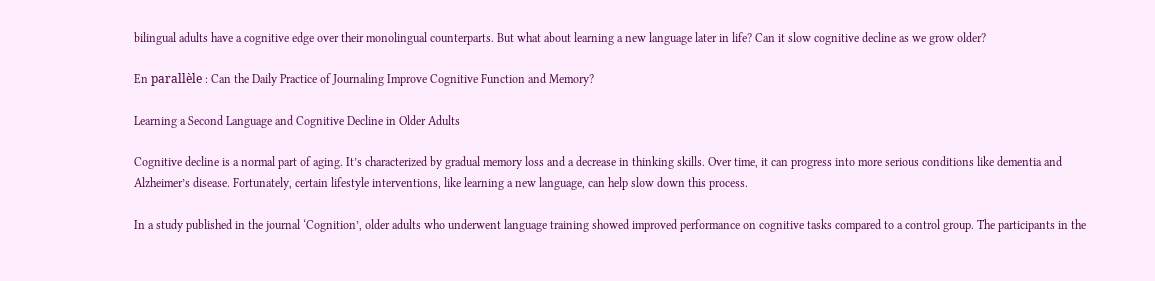bilingual adults have a cognitive edge over their monolingual counterparts. But what about learning a new language later in life? Can it slow cognitive decline as we grow older?

En parallèle : Can the Daily Practice of Journaling Improve Cognitive Function and Memory?

Learning a Second Language and Cognitive Decline in Older Adults

Cognitive decline is a normal part of aging. It’s characterized by gradual memory loss and a decrease in thinking skills. Over time, it can progress into more serious conditions like dementia and Alzheimer’s disease. Fortunately, certain lifestyle interventions, like learning a new language, can help slow down this process.

In a study published in the journal ‘Cognition’, older adults who underwent language training showed improved performance on cognitive tasks compared to a control group. The participants in the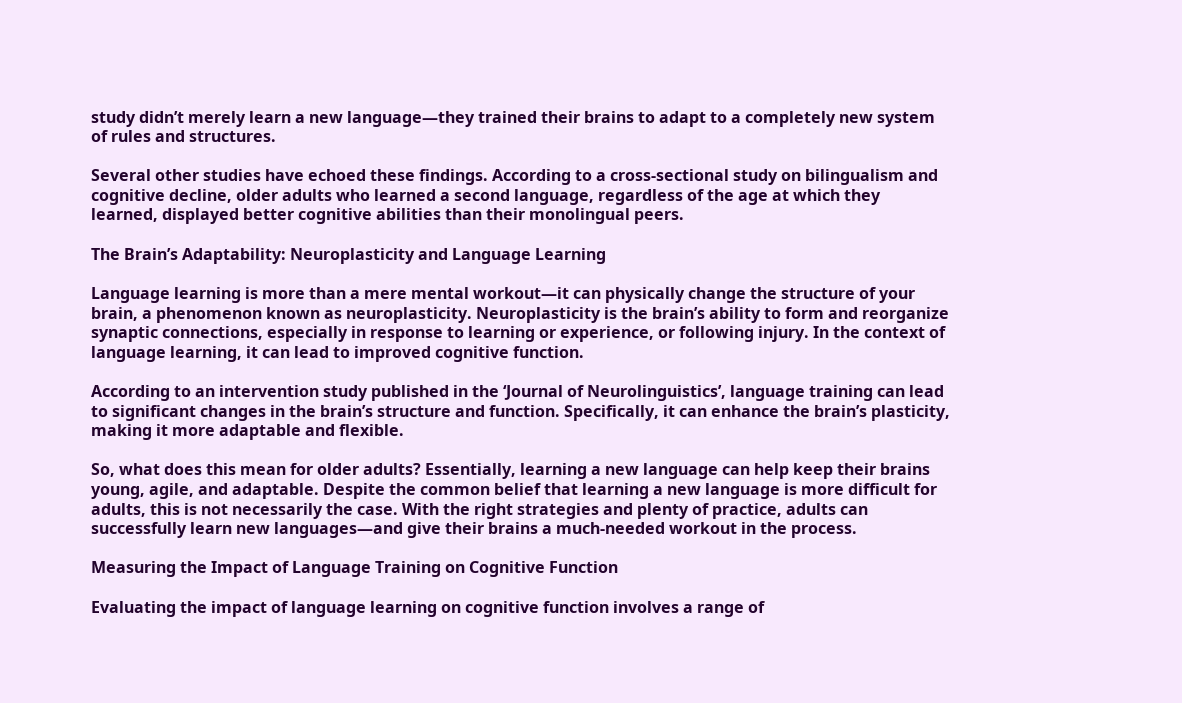study didn’t merely learn a new language—they trained their brains to adapt to a completely new system of rules and structures.

Several other studies have echoed these findings. According to a cross-sectional study on bilingualism and cognitive decline, older adults who learned a second language, regardless of the age at which they learned, displayed better cognitive abilities than their monolingual peers.

The Brain’s Adaptability: Neuroplasticity and Language Learning

Language learning is more than a mere mental workout—it can physically change the structure of your brain, a phenomenon known as neuroplasticity. Neuroplasticity is the brain’s ability to form and reorganize synaptic connections, especially in response to learning or experience, or following injury. In the context of language learning, it can lead to improved cognitive function.

According to an intervention study published in the ‘Journal of Neurolinguistics’, language training can lead to significant changes in the brain’s structure and function. Specifically, it can enhance the brain’s plasticity, making it more adaptable and flexible.

So, what does this mean for older adults? Essentially, learning a new language can help keep their brains young, agile, and adaptable. Despite the common belief that learning a new language is more difficult for adults, this is not necessarily the case. With the right strategies and plenty of practice, adults can successfully learn new languages—and give their brains a much-needed workout in the process.

Measuring the Impact of Language Training on Cognitive Function

Evaluating the impact of language learning on cognitive function involves a range of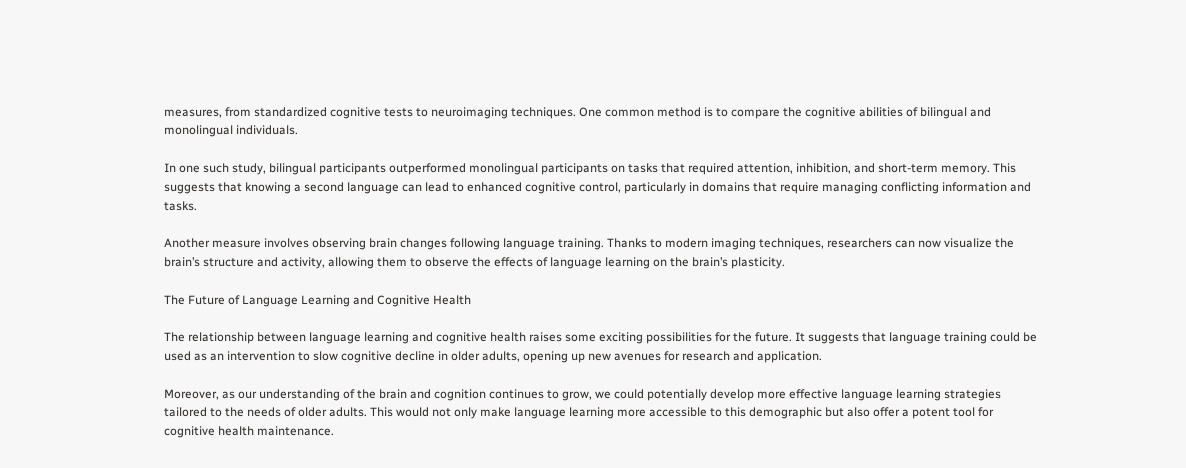measures, from standardized cognitive tests to neuroimaging techniques. One common method is to compare the cognitive abilities of bilingual and monolingual individuals.

In one such study, bilingual participants outperformed monolingual participants on tasks that required attention, inhibition, and short-term memory. This suggests that knowing a second language can lead to enhanced cognitive control, particularly in domains that require managing conflicting information and tasks.

Another measure involves observing brain changes following language training. Thanks to modern imaging techniques, researchers can now visualize the brain’s structure and activity, allowing them to observe the effects of language learning on the brain’s plasticity.

The Future of Language Learning and Cognitive Health

The relationship between language learning and cognitive health raises some exciting possibilities for the future. It suggests that language training could be used as an intervention to slow cognitive decline in older adults, opening up new avenues for research and application.

Moreover, as our understanding of the brain and cognition continues to grow, we could potentially develop more effective language learning strategies tailored to the needs of older adults. This would not only make language learning more accessible to this demographic but also offer a potent tool for cognitive health maintenance.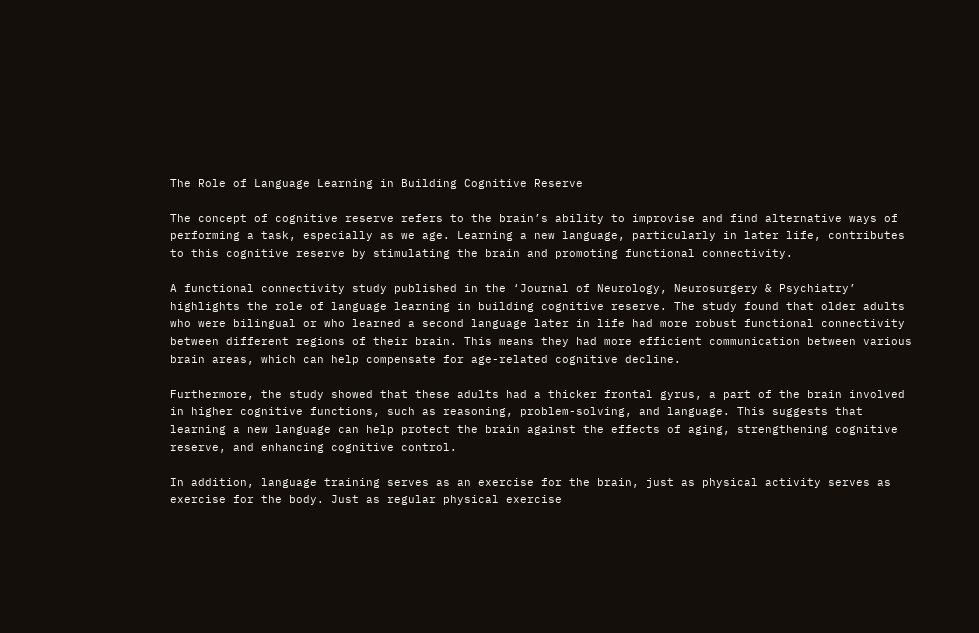The Role of Language Learning in Building Cognitive Reserve

The concept of cognitive reserve refers to the brain’s ability to improvise and find alternative ways of performing a task, especially as we age. Learning a new language, particularly in later life, contributes to this cognitive reserve by stimulating the brain and promoting functional connectivity.

A functional connectivity study published in the ‘Journal of Neurology, Neurosurgery & Psychiatry’ highlights the role of language learning in building cognitive reserve. The study found that older adults who were bilingual or who learned a second language later in life had more robust functional connectivity between different regions of their brain. This means they had more efficient communication between various brain areas, which can help compensate for age-related cognitive decline.

Furthermore, the study showed that these adults had a thicker frontal gyrus, a part of the brain involved in higher cognitive functions, such as reasoning, problem-solving, and language. This suggests that learning a new language can help protect the brain against the effects of aging, strengthening cognitive reserve, and enhancing cognitive control.

In addition, language training serves as an exercise for the brain, just as physical activity serves as exercise for the body. Just as regular physical exercise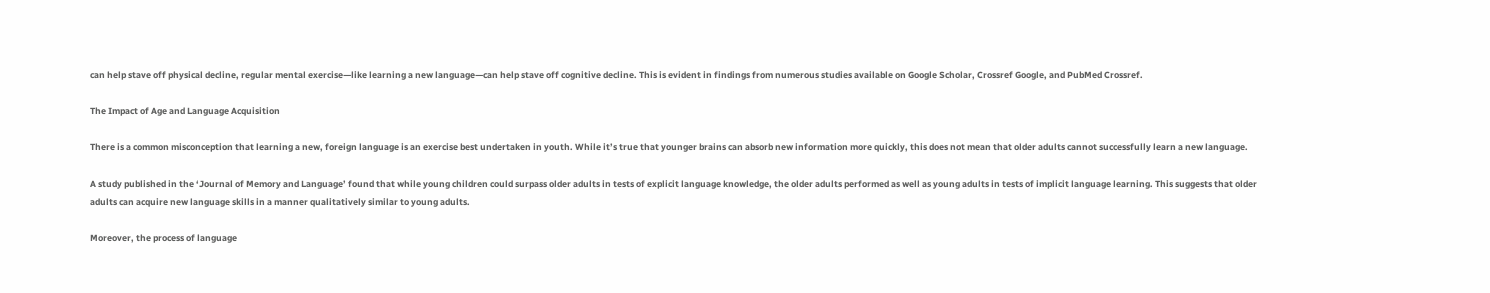can help stave off physical decline, regular mental exercise—like learning a new language—can help stave off cognitive decline. This is evident in findings from numerous studies available on Google Scholar, Crossref Google, and PubMed Crossref.

The Impact of Age and Language Acquisition

There is a common misconception that learning a new, foreign language is an exercise best undertaken in youth. While it’s true that younger brains can absorb new information more quickly, this does not mean that older adults cannot successfully learn a new language.

A study published in the ‘Journal of Memory and Language’ found that while young children could surpass older adults in tests of explicit language knowledge, the older adults performed as well as young adults in tests of implicit language learning. This suggests that older adults can acquire new language skills in a manner qualitatively similar to young adults.

Moreover, the process of language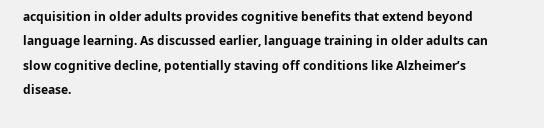acquisition in older adults provides cognitive benefits that extend beyond language learning. As discussed earlier, language training in older adults can slow cognitive decline, potentially staving off conditions like Alzheimer’s disease.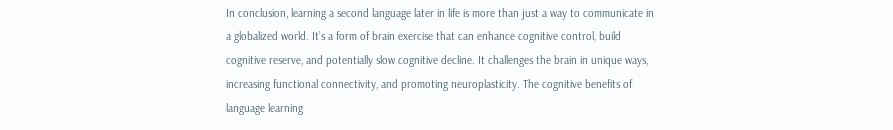In conclusion, learning a second language later in life is more than just a way to communicate in a globalized world. It’s a form of brain exercise that can enhance cognitive control, build cognitive reserve, and potentially slow cognitive decline. It challenges the brain in unique ways, increasing functional connectivity, and promoting neuroplasticity. The cognitive benefits of language learning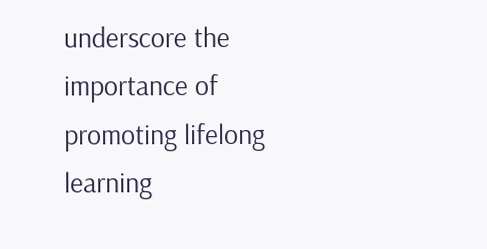underscore the importance of promoting lifelong learning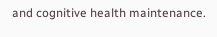and cognitive health maintenance.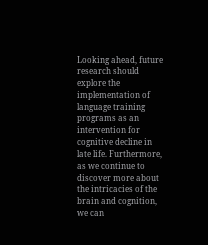Looking ahead, future research should explore the implementation of language training programs as an intervention for cognitive decline in late life. Furthermore, as we continue to discover more about the intricacies of the brain and cognition, we can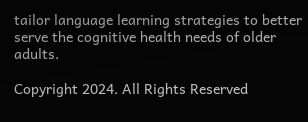tailor language learning strategies to better serve the cognitive health needs of older adults.

Copyright 2024. All Rights Reserved